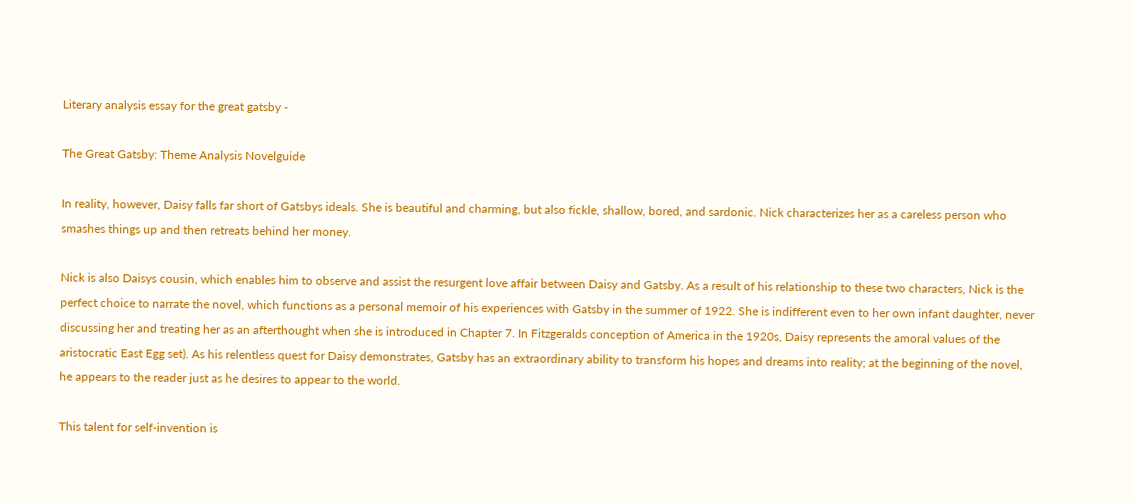Literary analysis essay for the great gatsby -

The Great Gatsby: Theme Analysis Novelguide

In reality, however, Daisy falls far short of Gatsbys ideals. She is beautiful and charming, but also fickle, shallow, bored, and sardonic. Nick characterizes her as a careless person who smashes things up and then retreats behind her money.

Nick is also Daisys cousin, which enables him to observe and assist the resurgent love affair between Daisy and Gatsby. As a result of his relationship to these two characters, Nick is the perfect choice to narrate the novel, which functions as a personal memoir of his experiences with Gatsby in the summer of 1922. She is indifferent even to her own infant daughter, never discussing her and treating her as an afterthought when she is introduced in Chapter 7. In Fitzgeralds conception of America in the 1920s, Daisy represents the amoral values of the aristocratic East Egg set). As his relentless quest for Daisy demonstrates, Gatsby has an extraordinary ability to transform his hopes and dreams into reality; at the beginning of the novel, he appears to the reader just as he desires to appear to the world.

This talent for self-invention is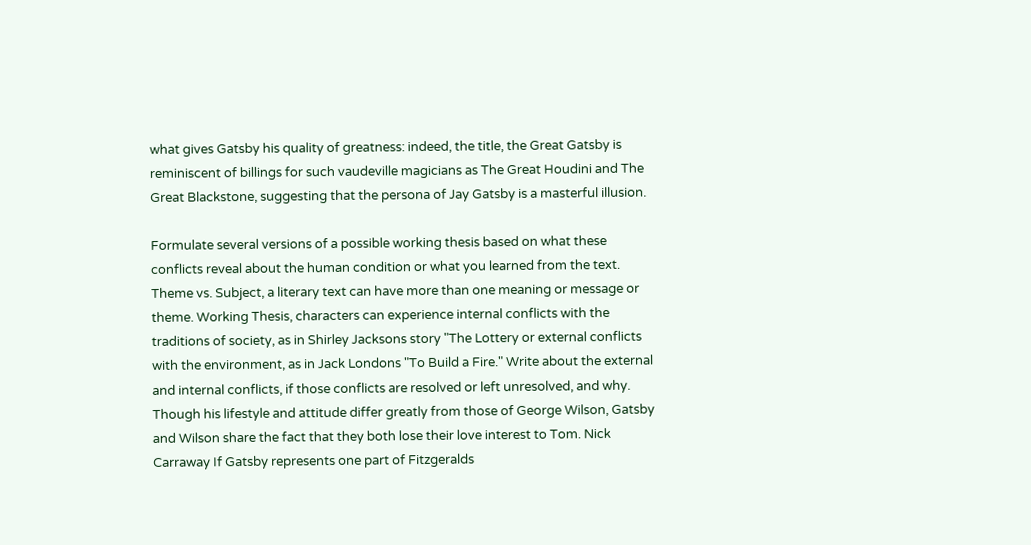what gives Gatsby his quality of greatness: indeed, the title, the Great Gatsby is reminiscent of billings for such vaudeville magicians as The Great Houdini and The Great Blackstone, suggesting that the persona of Jay Gatsby is a masterful illusion.

Formulate several versions of a possible working thesis based on what these conflicts reveal about the human condition or what you learned from the text. Theme vs. Subject, a literary text can have more than one meaning or message or theme. Working Thesis, characters can experience internal conflicts with the traditions of society, as in Shirley Jacksons story "The Lottery or external conflicts with the environment, as in Jack Londons "To Build a Fire." Write about the external and internal conflicts, if those conflicts are resolved or left unresolved, and why. Though his lifestyle and attitude differ greatly from those of George Wilson, Gatsby and Wilson share the fact that they both lose their love interest to Tom. Nick Carraway If Gatsby represents one part of Fitzgeralds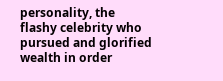personality, the flashy celebrity who pursued and glorified wealth in order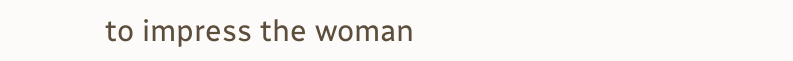to impress the woman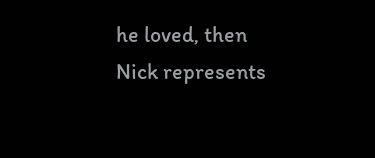he loved, then Nick represents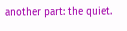another part: the quiet.